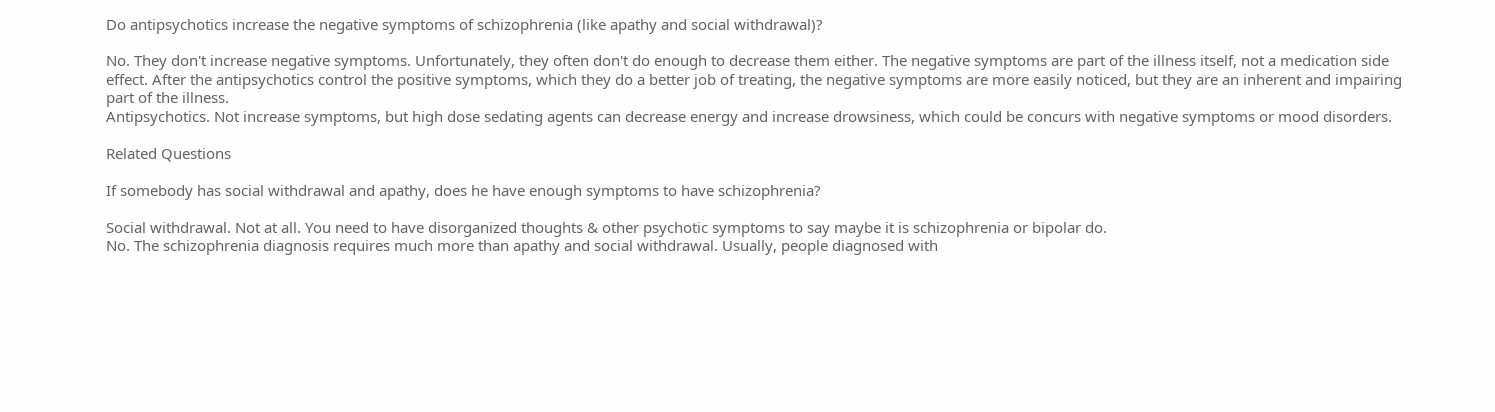Do antipsychotics increase the negative symptoms of schizophrenia (like apathy and social withdrawal)?

No. They don't increase negative symptoms. Unfortunately, they often don't do enough to decrease them either. The negative symptoms are part of the illness itself, not a medication side effect. After the antipsychotics control the positive symptoms, which they do a better job of treating, the negative symptoms are more easily noticed, but they are an inherent and impairing part of the illness.
Antipsychotics. Not increase symptoms, but high dose sedating agents can decrease energy and increase drowsiness, which could be concurs with negative symptoms or mood disorders.

Related Questions

If somebody has social withdrawal and apathy, does he have enough symptoms to have schizophrenia?

Social withdrawal. Not at all. You need to have disorganized thoughts & other psychotic symptoms to say maybe it is schizophrenia or bipolar do.
No. The schizophrenia diagnosis requires much more than apathy and social withdrawal. Usually, people diagnosed with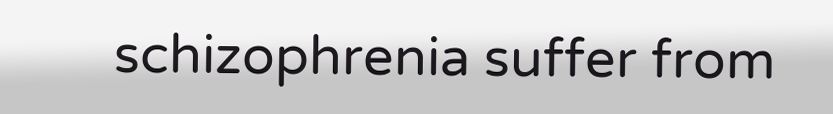schizophrenia suffer from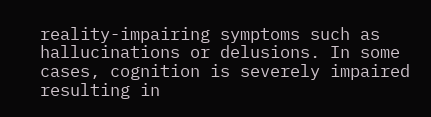reality-impairing symptoms such as hallucinations or delusions. In some cases, cognition is severely impaired resulting in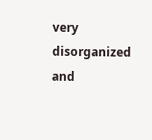very disorganized and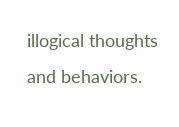illogical thoughts and behaviors.